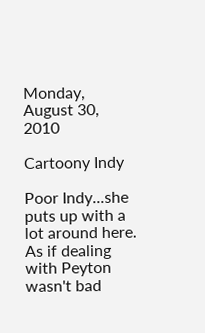Monday, August 30, 2010

Cartoony Indy

Poor Indy...she puts up with a lot around here. As if dealing with Peyton wasn't bad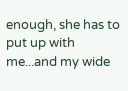enough, she has to put up with me...and my wide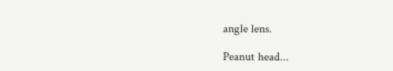angle lens.

Peanut head...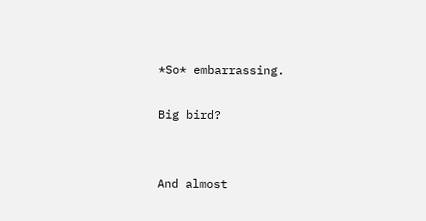*So* embarrassing.

Big bird?


And almost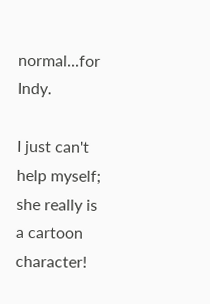normal...for Indy.

I just can't help myself; she really is a cartoon character!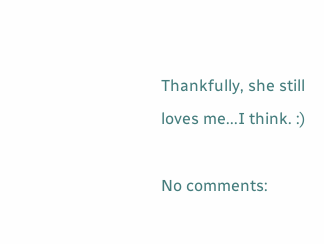Thankfully, she still loves me...I think. :)

No comments: